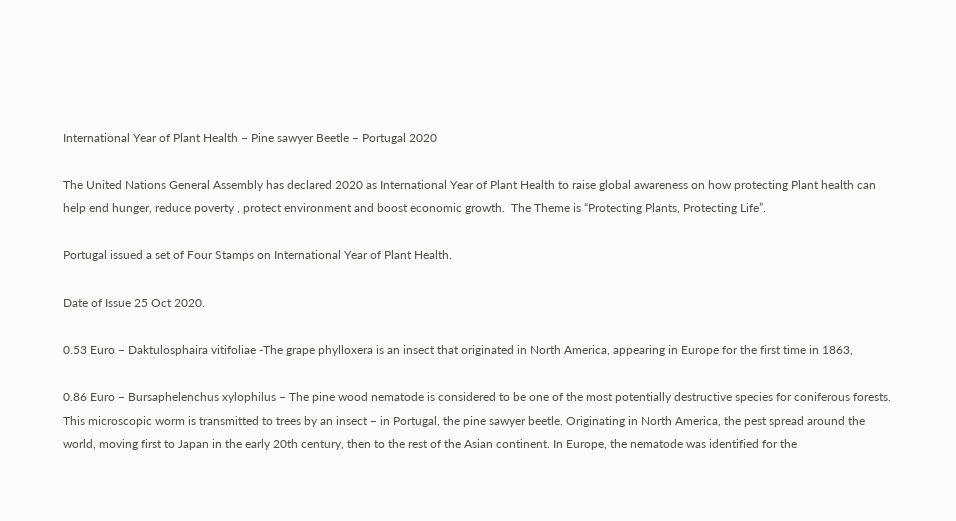International Year of Plant Health – Pine sawyer Beetle – Portugal 2020

The United Nations General Assembly has declared 2020 as International Year of Plant Health to raise global awareness on how protecting Plant health can help end hunger, reduce poverty , protect environment and boost economic growth.  The Theme is “Protecting Plants, Protecting Life”.

Portugal issued a set of Four Stamps on International Year of Plant Health.

Date of Issue 25 Oct 2020.

0.53 Euro – Daktulosphaira vitifoliae -The grape phylloxera is an insect that originated in North America, appearing in Europe for the first time in 1863,

0.86 Euro – Bursaphelenchus xylophilus – The pine wood nematode is considered to be one of the most potentially destructive species for coniferous forests. This microscopic worm is transmitted to trees by an insect – in Portugal, the pine sawyer beetle. Originating in North America, the pest spread around the world, moving first to Japan in the early 20th century, then to the rest of the Asian continent. In Europe, the nematode was identified for the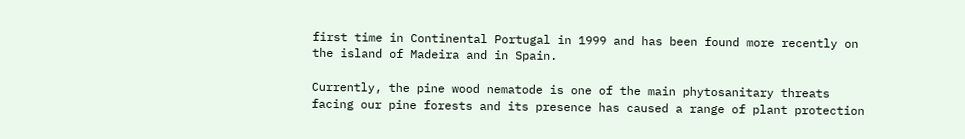first time in Continental Portugal in 1999 and has been found more recently on the island of Madeira and in Spain.

Currently, the pine wood nematode is one of the main phytosanitary threats facing our pine forests and its presence has caused a range of plant protection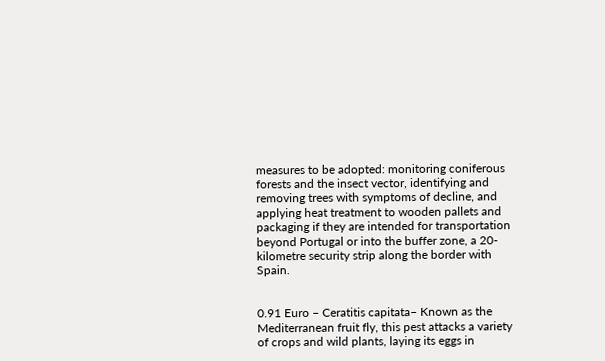measures to be adopted: monitoring coniferous forests and the insect vector, identifying and removing trees with symptoms of decline, and applying heat treatment to wooden pallets and packaging if they are intended for transportation beyond Portugal or into the buffer zone, a 20-kilometre security strip along the border with Spain.


0.91 Euro – Ceratitis capitata– Known as the Mediterranean fruit fly, this pest attacks a variety of crops and wild plants, laying its eggs in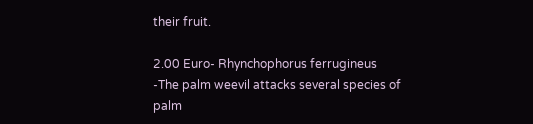their fruit.

2.00 Euro- Rhynchophorus ferrugineus -The palm weevil attacks several species of palm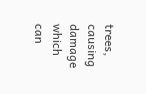trees, causing damage which can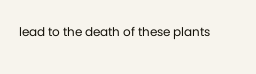lead to the death of these plants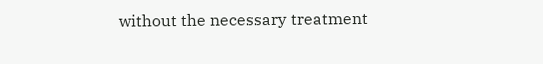without the necessary treatment